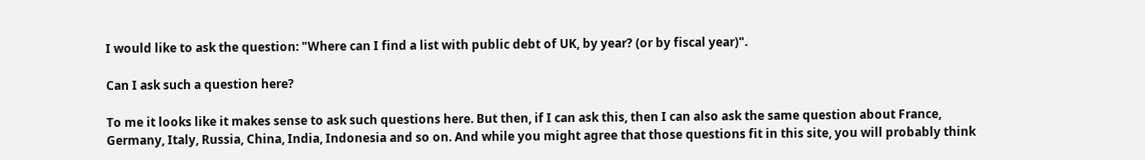I would like to ask the question: "Where can I find a list with public debt of UK, by year? (or by fiscal year)".

Can I ask such a question here?

To me it looks like it makes sense to ask such questions here. But then, if I can ask this, then I can also ask the same question about France, Germany, Italy, Russia, China, India, Indonesia and so on. And while you might agree that those questions fit in this site, you will probably think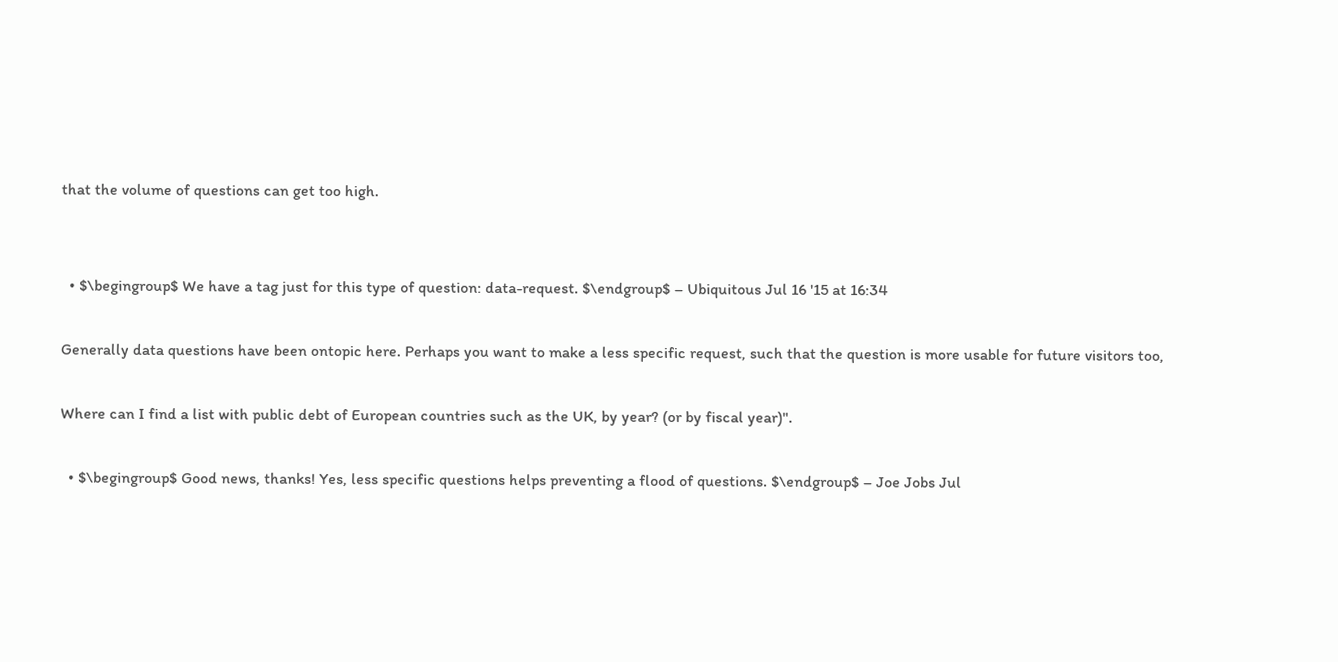that the volume of questions can get too high.


  • $\begingroup$ We have a tag just for this type of question: data-request. $\endgroup$ – Ubiquitous Jul 16 '15 at 16:34

Generally data questions have been ontopic here. Perhaps you want to make a less specific request, such that the question is more usable for future visitors too,

Where can I find a list with public debt of European countries such as the UK, by year? (or by fiscal year)".

  • $\begingroup$ Good news, thanks! Yes, less specific questions helps preventing a flood of questions. $\endgroup$ – Joe Jobs Jul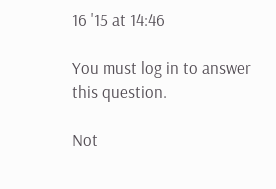16 '15 at 14:46

You must log in to answer this question.

Not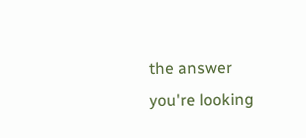the answer you're looking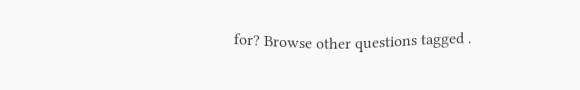for? Browse other questions tagged .